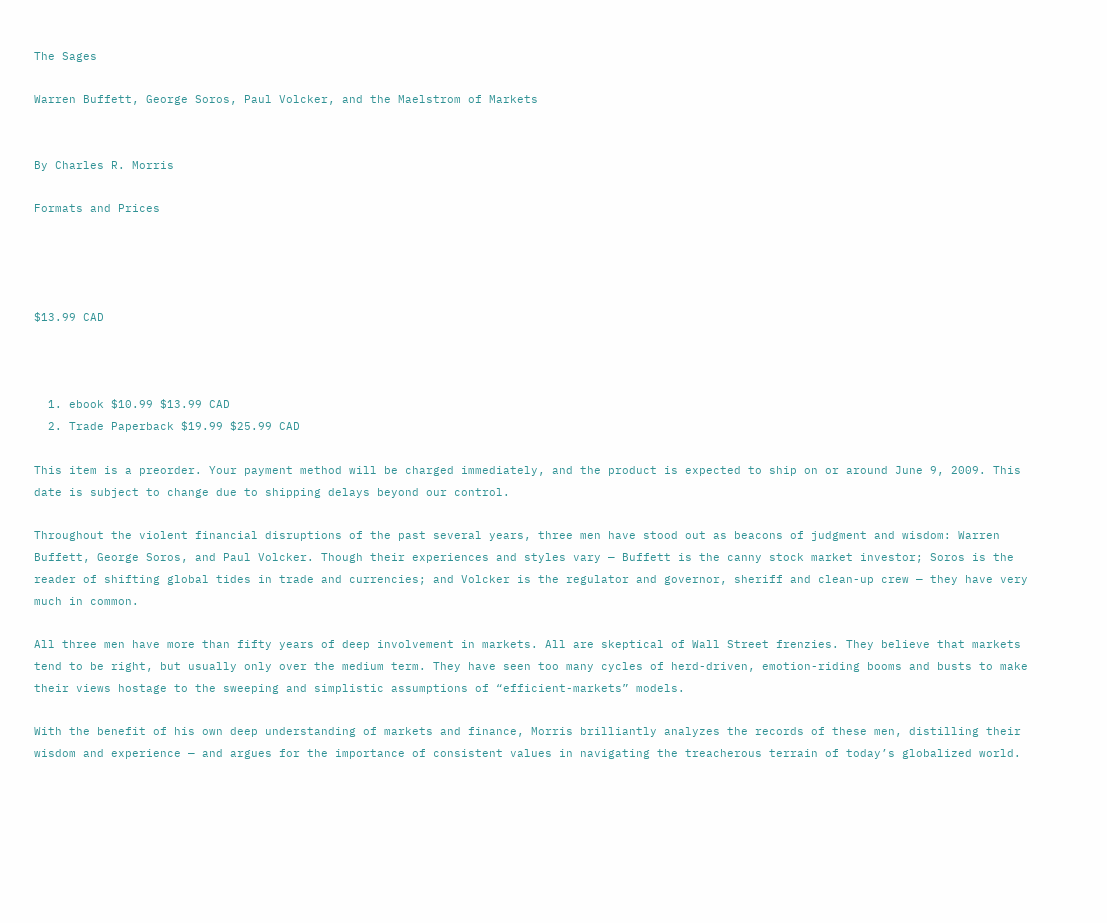The Sages

Warren Buffett, George Soros, Paul Volcker, and the Maelstrom of Markets


By Charles R. Morris

Formats and Prices




$13.99 CAD



  1. ebook $10.99 $13.99 CAD
  2. Trade Paperback $19.99 $25.99 CAD

This item is a preorder. Your payment method will be charged immediately, and the product is expected to ship on or around June 9, 2009. This date is subject to change due to shipping delays beyond our control.

Throughout the violent financial disruptions of the past several years, three men have stood out as beacons of judgment and wisdom: Warren Buffett, George Soros, and Paul Volcker. Though their experiences and styles vary — Buffett is the canny stock market investor; Soros is the reader of shifting global tides in trade and currencies; and Volcker is the regulator and governor, sheriff and clean-up crew — they have very much in common.

All three men have more than fifty years of deep involvement in markets. All are skeptical of Wall Street frenzies. They believe that markets tend to be right, but usually only over the medium term. They have seen too many cycles of herd-driven, emotion-riding booms and busts to make their views hostage to the sweeping and simplistic assumptions of “efficient-markets” models.

With the benefit of his own deep understanding of markets and finance, Morris brilliantly analyzes the records of these men, distilling their wisdom and experience — and argues for the importance of consistent values in navigating the treacherous terrain of today’s globalized world.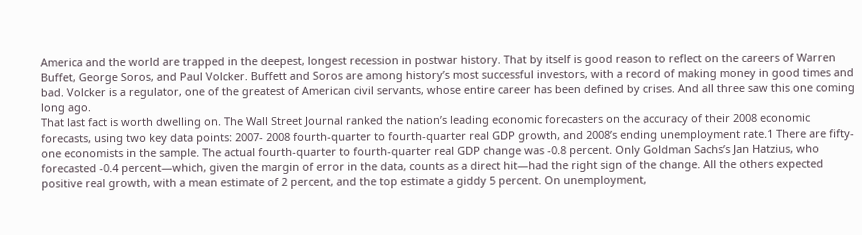America and the world are trapped in the deepest, longest recession in postwar history. That by itself is good reason to reflect on the careers of Warren Buffet, George Soros, and Paul Volcker. Buffett and Soros are among history’s most successful investors, with a record of making money in good times and bad. Volcker is a regulator, one of the greatest of American civil servants, whose entire career has been defined by crises. And all three saw this one coming long ago.
That last fact is worth dwelling on. The Wall Street Journal ranked the nation’s leading economic forecasters on the accuracy of their 2008 economic forecasts, using two key data points: 2007- 2008 fourth-quarter to fourth-quarter real GDP growth, and 2008’s ending unemployment rate.1 There are fifty-one economists in the sample. The actual fourth-quarter to fourth-quarter real GDP change was -0.8 percent. Only Goldman Sachs’s Jan Hatzius, who forecasted -0.4 percent—which, given the margin of error in the data, counts as a direct hit—had the right sign of the change. All the others expected positive real growth, with a mean estimate of 2 percent, and the top estimate a giddy 5 percent. On unemployment,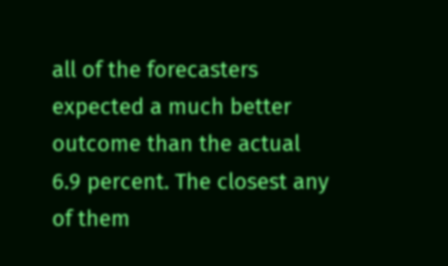all of the forecasters expected a much better outcome than the actual 6.9 percent. The closest any of them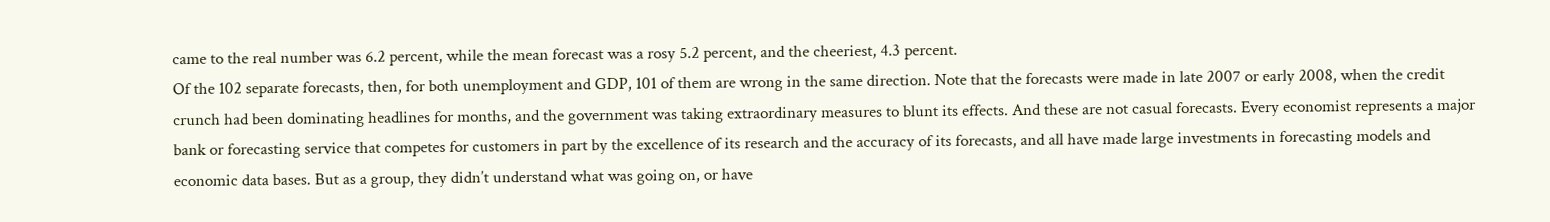came to the real number was 6.2 percent, while the mean forecast was a rosy 5.2 percent, and the cheeriest, 4.3 percent.
Of the 102 separate forecasts, then, for both unemployment and GDP, 101 of them are wrong in the same direction. Note that the forecasts were made in late 2007 or early 2008, when the credit crunch had been dominating headlines for months, and the government was taking extraordinary measures to blunt its effects. And these are not casual forecasts. Every economist represents a major bank or forecasting service that competes for customers in part by the excellence of its research and the accuracy of its forecasts, and all have made large investments in forecasting models and economic data bases. But as a group, they didn’t understand what was going on, or have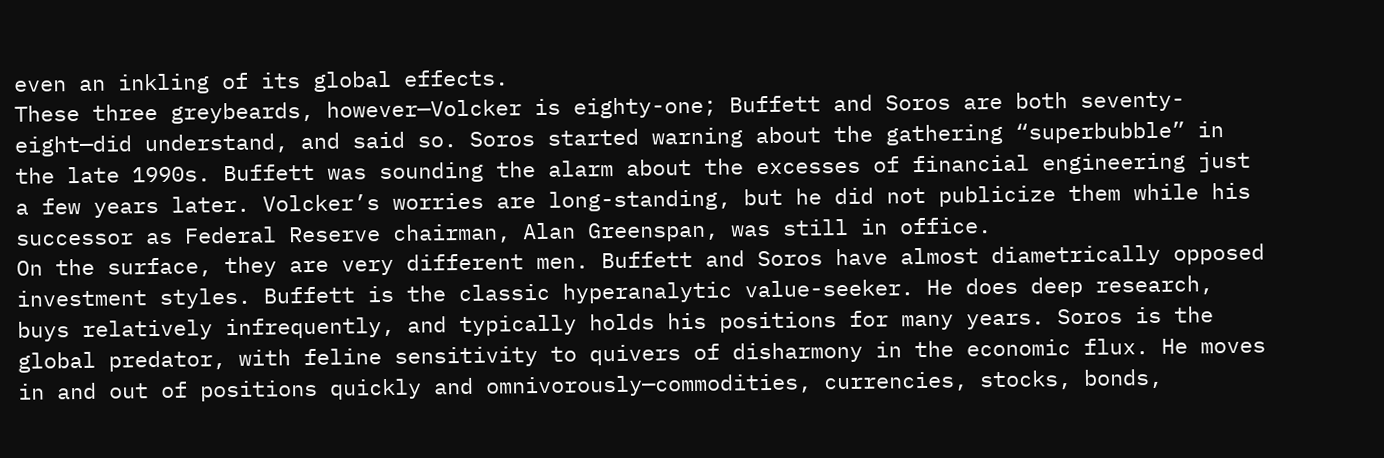even an inkling of its global effects.
These three greybeards, however—Volcker is eighty-one; Buffett and Soros are both seventy-eight—did understand, and said so. Soros started warning about the gathering “superbubble” in the late 1990s. Buffett was sounding the alarm about the excesses of financial engineering just a few years later. Volcker’s worries are long-standing, but he did not publicize them while his successor as Federal Reserve chairman, Alan Greenspan, was still in office.
On the surface, they are very different men. Buffett and Soros have almost diametrically opposed investment styles. Buffett is the classic hyperanalytic value-seeker. He does deep research, buys relatively infrequently, and typically holds his positions for many years. Soros is the global predator, with feline sensitivity to quivers of disharmony in the economic flux. He moves in and out of positions quickly and omnivorously—commodities, currencies, stocks, bonds,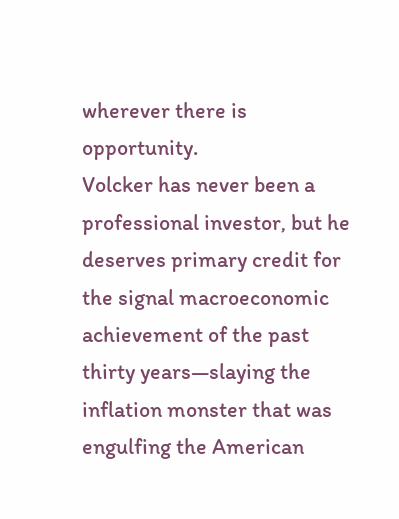wherever there is opportunity.
Volcker has never been a professional investor, but he deserves primary credit for the signal macroeconomic achievement of the past thirty years—slaying the inflation monster that was engulfing the American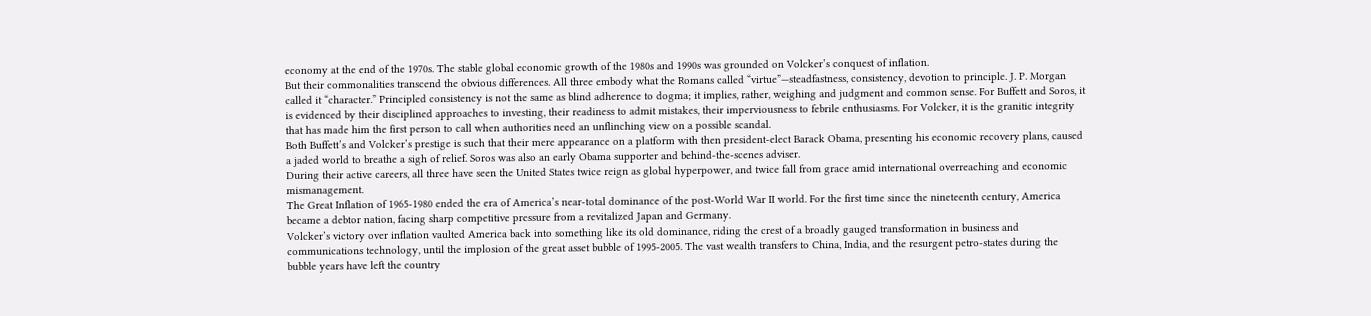economy at the end of the 1970s. The stable global economic growth of the 1980s and 1990s was grounded on Volcker’s conquest of inflation.
But their commonalities transcend the obvious differences. All three embody what the Romans called “virtue”—steadfastness, consistency, devotion to principle. J. P. Morgan called it “character.” Principled consistency is not the same as blind adherence to dogma; it implies, rather, weighing and judgment and common sense. For Buffett and Soros, it is evidenced by their disciplined approaches to investing, their readiness to admit mistakes, their imperviousness to febrile enthusiasms. For Volcker, it is the granitic integrity that has made him the first person to call when authorities need an unflinching view on a possible scandal.
Both Buffett’s and Volcker’s prestige is such that their mere appearance on a platform with then president-elect Barack Obama, presenting his economic recovery plans, caused a jaded world to breathe a sigh of relief. Soros was also an early Obama supporter and behind-the-scenes adviser.
During their active careers, all three have seen the United States twice reign as global hyperpower, and twice fall from grace amid international overreaching and economic mismanagement.
The Great Inflation of 1965-1980 ended the era of America’s near-total dominance of the post-World War II world. For the first time since the nineteenth century, America became a debtor nation, facing sharp competitive pressure from a revitalized Japan and Germany.
Volcker’s victory over inflation vaulted America back into something like its old dominance, riding the crest of a broadly gauged transformation in business and communications technology, until the implosion of the great asset bubble of 1995-2005. The vast wealth transfers to China, India, and the resurgent petro-states during the bubble years have left the country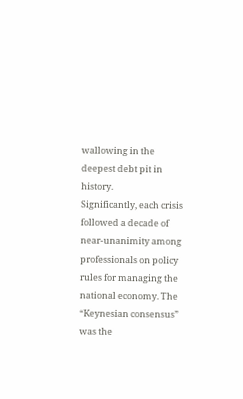wallowing in the deepest debt pit in history.
Significantly, each crisis followed a decade of near-unanimity among professionals on policy rules for managing the national economy. The “Keynesian consensus” was the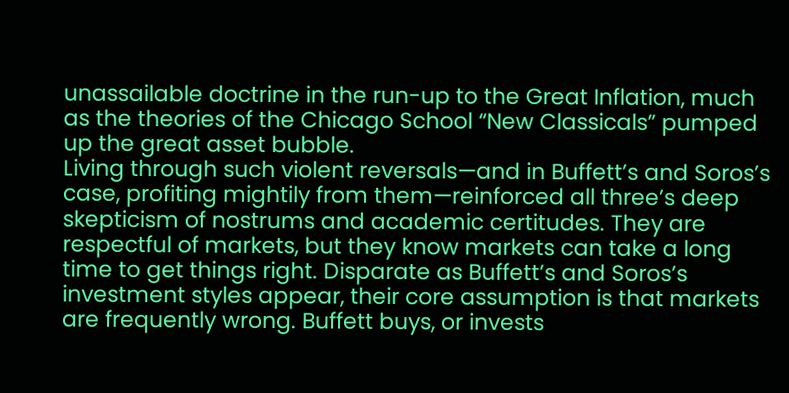unassailable doctrine in the run-up to the Great Inflation, much as the theories of the Chicago School “New Classicals” pumped up the great asset bubble.
Living through such violent reversals—and in Buffett’s and Soros’s case, profiting mightily from them—reinforced all three’s deep skepticism of nostrums and academic certitudes. They are respectful of markets, but they know markets can take a long time to get things right. Disparate as Buffett’s and Soros’s investment styles appear, their core assumption is that markets are frequently wrong. Buffett buys, or invests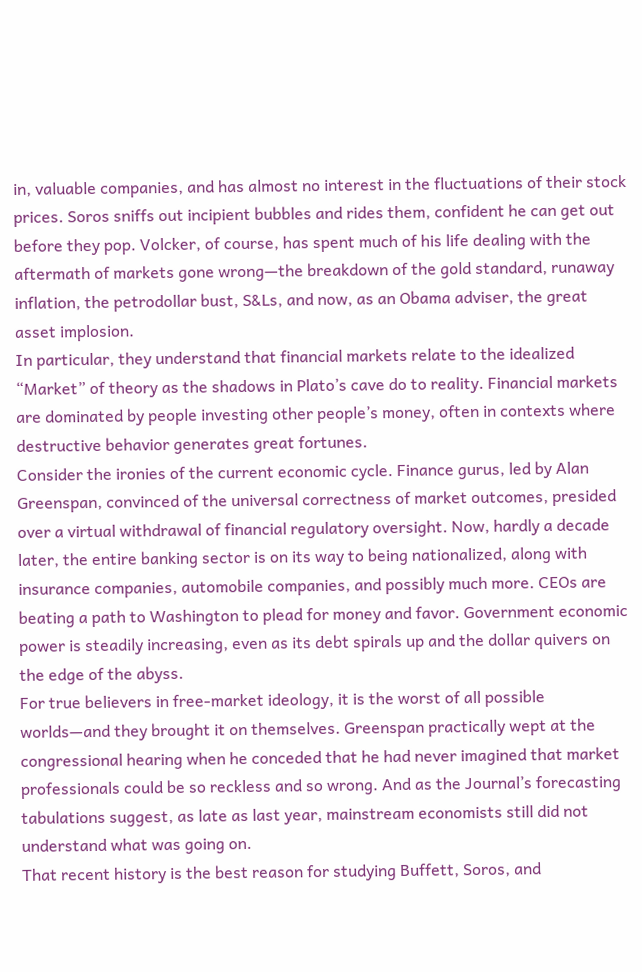in, valuable companies, and has almost no interest in the fluctuations of their stock prices. Soros sniffs out incipient bubbles and rides them, confident he can get out before they pop. Volcker, of course, has spent much of his life dealing with the aftermath of markets gone wrong—the breakdown of the gold standard, runaway inflation, the petrodollar bust, S&Ls, and now, as an Obama adviser, the great asset implosion.
In particular, they understand that financial markets relate to the idealized “Market” of theory as the shadows in Plato’s cave do to reality. Financial markets are dominated by people investing other people’s money, often in contexts where destructive behavior generates great fortunes.
Consider the ironies of the current economic cycle. Finance gurus, led by Alan Greenspan, convinced of the universal correctness of market outcomes, presided over a virtual withdrawal of financial regulatory oversight. Now, hardly a decade later, the entire banking sector is on its way to being nationalized, along with insurance companies, automobile companies, and possibly much more. CEOs are beating a path to Washington to plead for money and favor. Government economic power is steadily increasing, even as its debt spirals up and the dollar quivers on the edge of the abyss.
For true believers in free-market ideology, it is the worst of all possible worlds—and they brought it on themselves. Greenspan practically wept at the congressional hearing when he conceded that he had never imagined that market professionals could be so reckless and so wrong. And as the Journal’s forecasting tabulations suggest, as late as last year, mainstream economists still did not understand what was going on.
That recent history is the best reason for studying Buffett, Soros, and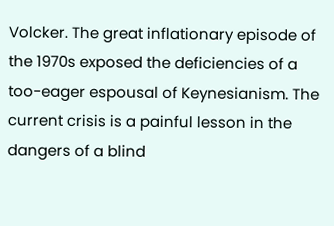Volcker. The great inflationary episode of the 1970s exposed the deficiencies of a too-eager espousal of Keynesianism. The current crisis is a painful lesson in the dangers of a blind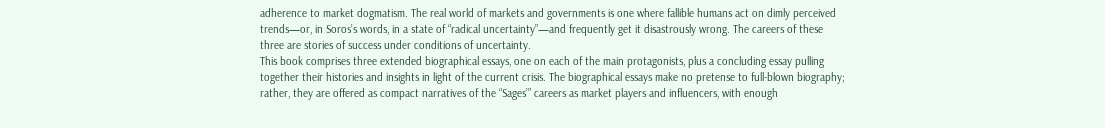adherence to market dogmatism. The real world of markets and governments is one where fallible humans act on dimly perceived trends—or, in Soros’s words, in a state of “radical uncertainty”—and frequently get it disastrously wrong. The careers of these three are stories of success under conditions of uncertainty.
This book comprises three extended biographical essays, one on each of the main protagonists, plus a concluding essay pulling together their histories and insights in light of the current crisis. The biographical essays make no pretense to full-blown biography; rather, they are offered as compact narratives of the “Sages’” careers as market players and influencers, with enough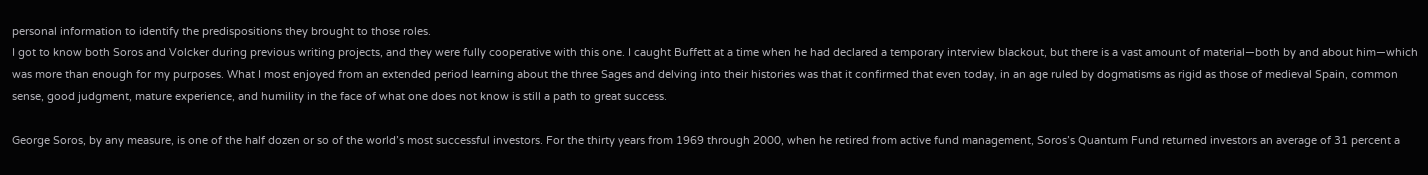personal information to identify the predispositions they brought to those roles.
I got to know both Soros and Volcker during previous writing projects, and they were fully cooperative with this one. I caught Buffett at a time when he had declared a temporary interview blackout, but there is a vast amount of material—both by and about him—which was more than enough for my purposes. What I most enjoyed from an extended period learning about the three Sages and delving into their histories was that it confirmed that even today, in an age ruled by dogmatisms as rigid as those of medieval Spain, common sense, good judgment, mature experience, and humility in the face of what one does not know is still a path to great success.

George Soros, by any measure, is one of the half dozen or so of the world’s most successful investors. For the thirty years from 1969 through 2000, when he retired from active fund management, Soros’s Quantum Fund returned investors an average of 31 percent a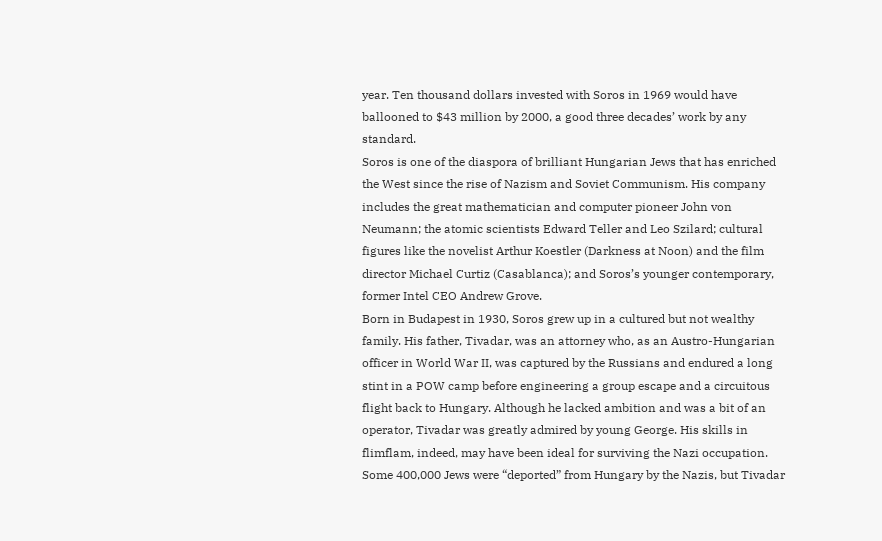year. Ten thousand dollars invested with Soros in 1969 would have ballooned to $43 million by 2000, a good three decades’ work by any standard.
Soros is one of the diaspora of brilliant Hungarian Jews that has enriched the West since the rise of Nazism and Soviet Communism. His company includes the great mathematician and computer pioneer John von Neumann; the atomic scientists Edward Teller and Leo Szilard; cultural figures like the novelist Arthur Koestler (Darkness at Noon) and the film director Michael Curtiz (Casablanca); and Soros’s younger contemporary, former Intel CEO Andrew Grove.
Born in Budapest in 1930, Soros grew up in a cultured but not wealthy family. His father, Tivadar, was an attorney who, as an Austro-Hungarian officer in World War II, was captured by the Russians and endured a long stint in a POW camp before engineering a group escape and a circuitous flight back to Hungary. Although he lacked ambition and was a bit of an operator, Tivadar was greatly admired by young George. His skills in flimflam, indeed, may have been ideal for surviving the Nazi occupation. Some 400,000 Jews were “deported” from Hungary by the Nazis, but Tivadar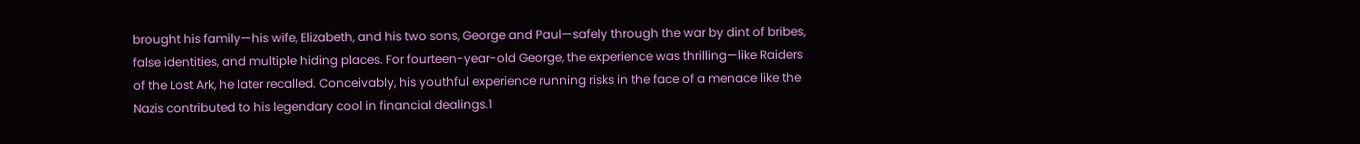brought his family—his wife, Elizabeth, and his two sons, George and Paul—safely through the war by dint of bribes, false identities, and multiple hiding places. For fourteen-year-old George, the experience was thrilling—like Raiders of the Lost Ark, he later recalled. Conceivably, his youthful experience running risks in the face of a menace like the Nazis contributed to his legendary cool in financial dealings.1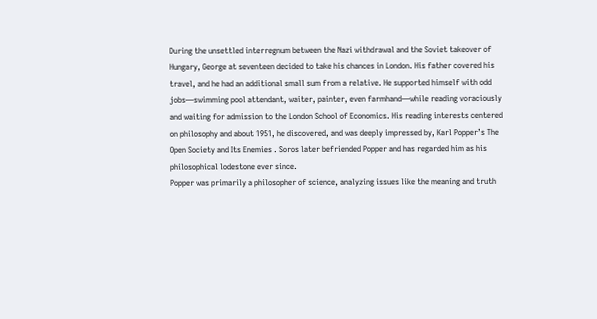During the unsettled interregnum between the Nazi withdrawal and the Soviet takeover of Hungary, George at seventeen decided to take his chances in London. His father covered his travel, and he had an additional small sum from a relative. He supported himself with odd jobs—swimming pool attendant, waiter, painter, even farmhand—while reading voraciously and waiting for admission to the London School of Economics. His reading interests centered on philosophy and about 1951, he discovered, and was deeply impressed by, Karl Popper’s The Open Society and Its Enemies . Soros later befriended Popper and has regarded him as his philosophical lodestone ever since.
Popper was primarily a philosopher of science, analyzing issues like the meaning and truth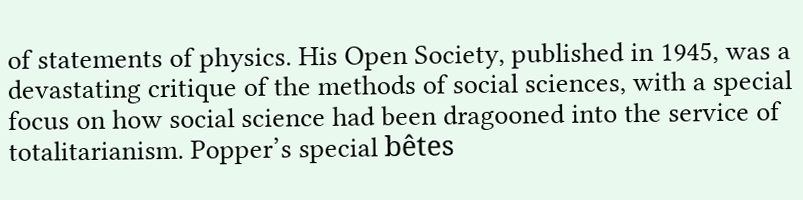of statements of physics. His Open Society, published in 1945, was a devastating critique of the methods of social sciences, with a special focus on how social science had been dragooned into the service of totalitarianism. Popper’s special bêtes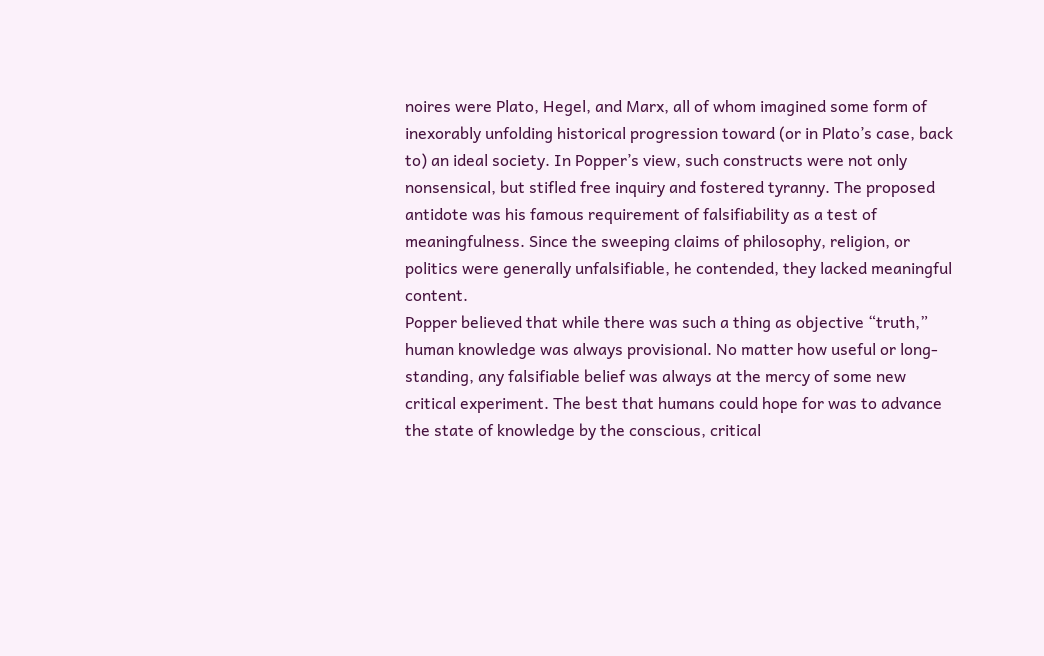noires were Plato, Hegel, and Marx, all of whom imagined some form of inexorably unfolding historical progression toward (or in Plato’s case, back to) an ideal society. In Popper’s view, such constructs were not only nonsensical, but stifled free inquiry and fostered tyranny. The proposed antidote was his famous requirement of falsifiability as a test of meaningfulness. Since the sweeping claims of philosophy, religion, or politics were generally unfalsifiable, he contended, they lacked meaningful content.
Popper believed that while there was such a thing as objective “truth,” human knowledge was always provisional. No matter how useful or long-standing, any falsifiable belief was always at the mercy of some new critical experiment. The best that humans could hope for was to advance the state of knowledge by the conscious, critical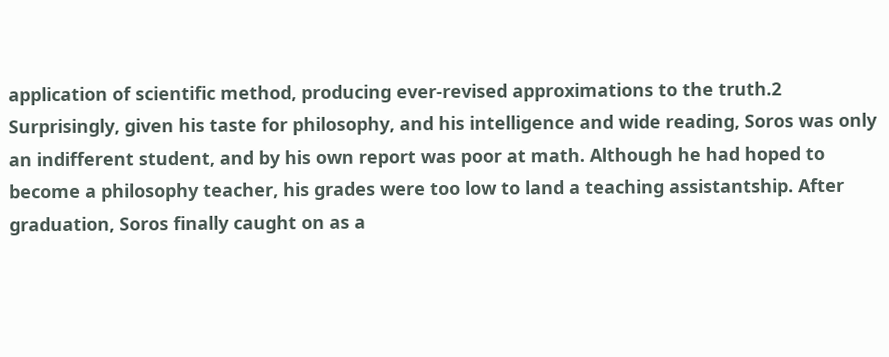application of scientific method, producing ever-revised approximations to the truth.2
Surprisingly, given his taste for philosophy, and his intelligence and wide reading, Soros was only an indifferent student, and by his own report was poor at math. Although he had hoped to become a philosophy teacher, his grades were too low to land a teaching assistantship. After graduation, Soros finally caught on as a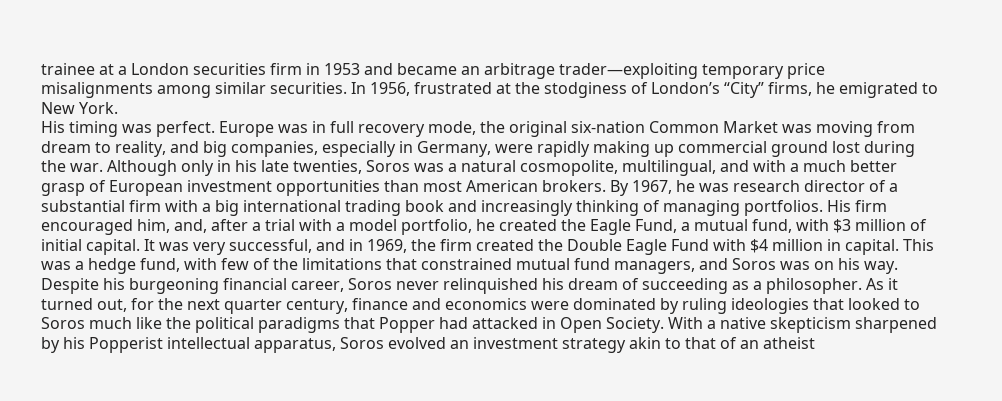trainee at a London securities firm in 1953 and became an arbitrage trader—exploiting temporary price misalignments among similar securities. In 1956, frustrated at the stodginess of London’s “City” firms, he emigrated to New York.
His timing was perfect. Europe was in full recovery mode, the original six-nation Common Market was moving from dream to reality, and big companies, especially in Germany, were rapidly making up commercial ground lost during the war. Although only in his late twenties, Soros was a natural cosmopolite, multilingual, and with a much better grasp of European investment opportunities than most American brokers. By 1967, he was research director of a substantial firm with a big international trading book and increasingly thinking of managing portfolios. His firm encouraged him, and, after a trial with a model portfolio, he created the Eagle Fund, a mutual fund, with $3 million of initial capital. It was very successful, and in 1969, the firm created the Double Eagle Fund with $4 million in capital. This was a hedge fund, with few of the limitations that constrained mutual fund managers, and Soros was on his way.
Despite his burgeoning financial career, Soros never relinquished his dream of succeeding as a philosopher. As it turned out, for the next quarter century, finance and economics were dominated by ruling ideologies that looked to Soros much like the political paradigms that Popper had attacked in Open Society. With a native skepticism sharpened by his Popperist intellectual apparatus, Soros evolved an investment strategy akin to that of an atheist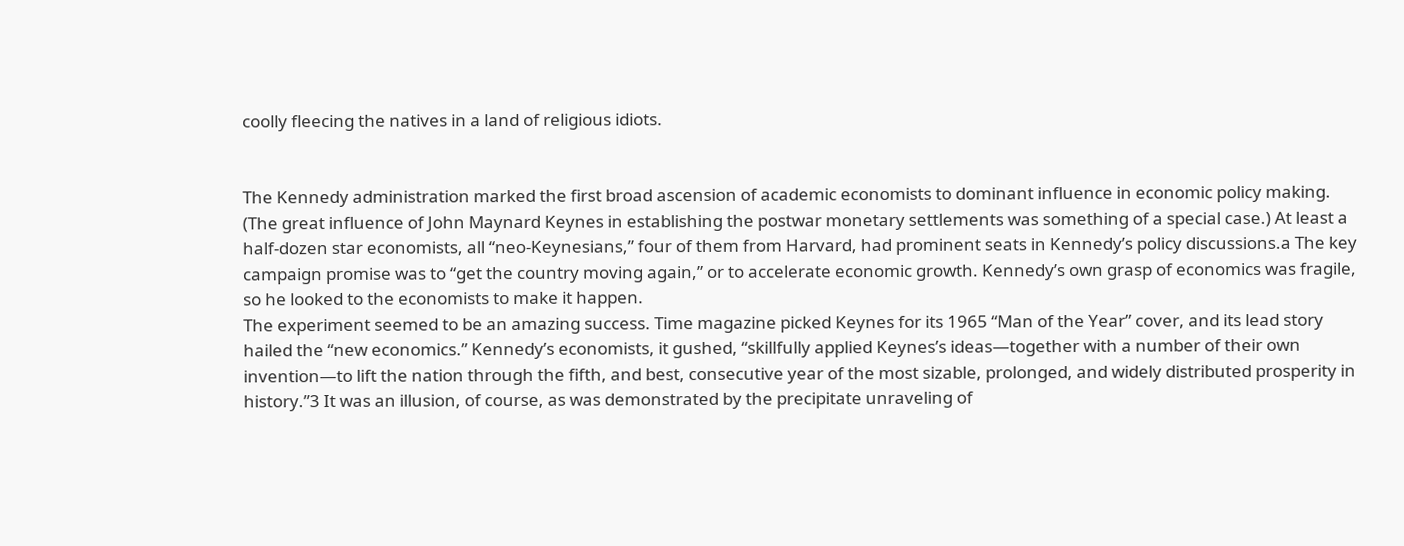coolly fleecing the natives in a land of religious idiots.


The Kennedy administration marked the first broad ascension of academic economists to dominant influence in economic policy making. (The great influence of John Maynard Keynes in establishing the postwar monetary settlements was something of a special case.) At least a half-dozen star economists, all “neo-Keynesians,” four of them from Harvard, had prominent seats in Kennedy’s policy discussions.a The key campaign promise was to “get the country moving again,” or to accelerate economic growth. Kennedy’s own grasp of economics was fragile, so he looked to the economists to make it happen.
The experiment seemed to be an amazing success. Time magazine picked Keynes for its 1965 “Man of the Year” cover, and its lead story hailed the “new economics.” Kennedy’s economists, it gushed, “skillfully applied Keynes’s ideas—together with a number of their own invention—to lift the nation through the fifth, and best, consecutive year of the most sizable, prolonged, and widely distributed prosperity in history.”3 It was an illusion, of course, as was demonstrated by the precipitate unraveling of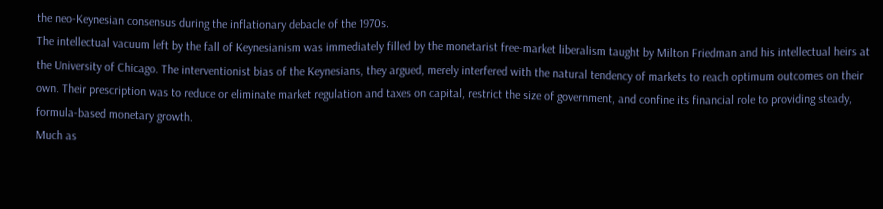the neo-Keynesian consensus during the inflationary debacle of the 1970s.
The intellectual vacuum left by the fall of Keynesianism was immediately filled by the monetarist free-market liberalism taught by Milton Friedman and his intellectual heirs at the University of Chicago. The interventionist bias of the Keynesians, they argued, merely interfered with the natural tendency of markets to reach optimum outcomes on their own. Their prescription was to reduce or eliminate market regulation and taxes on capital, restrict the size of government, and confine its financial role to providing steady, formula-based monetary growth.
Much as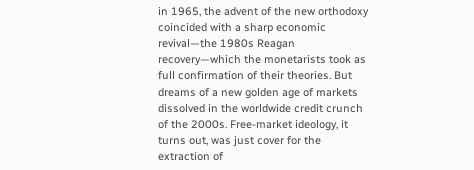in 1965, the advent of the new orthodoxy coincided with a sharp economic revival—the 1980s Reagan recovery—which the monetarists took as full confirmation of their theories. But dreams of a new golden age of markets dissolved in the worldwide credit crunch of the 2000s. Free-market ideology, it turns out, was just cover for the extraction of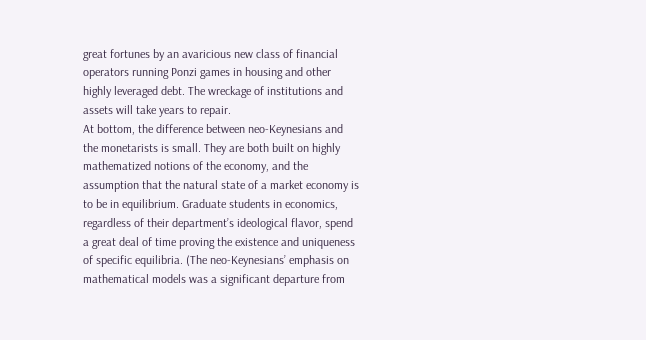great fortunes by an avaricious new class of financial operators running Ponzi games in housing and other highly leveraged debt. The wreckage of institutions and assets will take years to repair.
At bottom, the difference between neo-Keynesians and the monetarists is small. They are both built on highly mathematized notions of the economy, and the assumption that the natural state of a market economy is to be in equilibrium. Graduate students in economics, regardless of their department’s ideological flavor, spend a great deal of time proving the existence and uniqueness of specific equilibria. (The neo-Keynesians’ emphasis on mathematical models was a significant departure from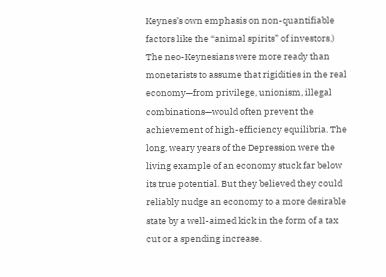Keynes’s own emphasis on non-quantifiable factors like the “animal spirits” of investors.)
The neo-Keynesians were more ready than monetarists to assume that rigidities in the real economy—from privilege, unionism, illegal combinations—would often prevent the achievement of high-efficiency equilibria. The long, weary years of the Depression were the living example of an economy stuck far below its true potential. But they believed they could reliably nudge an economy to a more desirable state by a well-aimed kick in the form of a tax cut or a spending increase.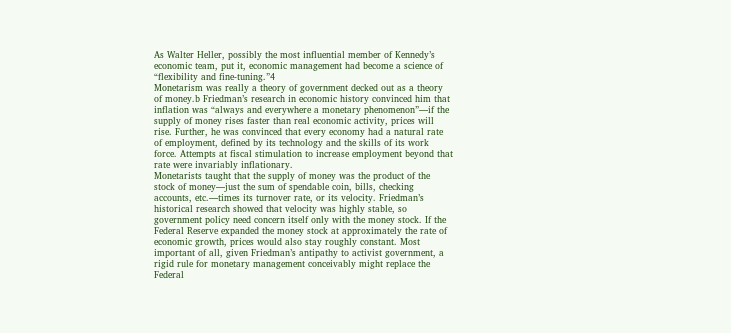As Walter Heller, possibly the most influential member of Kennedy’s economic team, put it, economic management had become a science of “flexibility and fine-tuning.”4
Monetarism was really a theory of government decked out as a theory of money.b Friedman’s research in economic history convinced him that inflation was “always and everywhere a monetary phenomenon”—if the supply of money rises faster than real economic activity, prices will rise. Further, he was convinced that every economy had a natural rate of employment, defined by its technology and the skills of its work force. Attempts at fiscal stimulation to increase employment beyond that rate were invariably inflationary.
Monetarists taught that the supply of money was the product of the stock of money—just the sum of spendable coin, bills, checking accounts, etc.—times its turnover rate, or its velocity. Friedman’s historical research showed that velocity was highly stable, so government policy need concern itself only with the money stock. If the Federal Reserve expanded the money stock at approximately the rate of economic growth, prices would also stay roughly constant. Most important of all, given Friedman’s antipathy to activist government, a rigid rule for monetary management conceivably might replace the Federal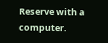Reserve with a computer.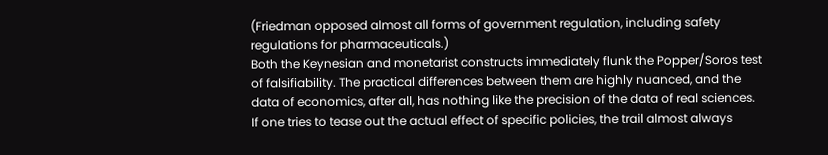(Friedman opposed almost all forms of government regulation, including safety regulations for pharmaceuticals.)
Both the Keynesian and monetarist constructs immediately flunk the Popper/Soros test of falsifiability. The practical differences between them are highly nuanced, and the data of economics, after all, has nothing like the precision of the data of real sciences. If one tries to tease out the actual effect of specific policies, the trail almost always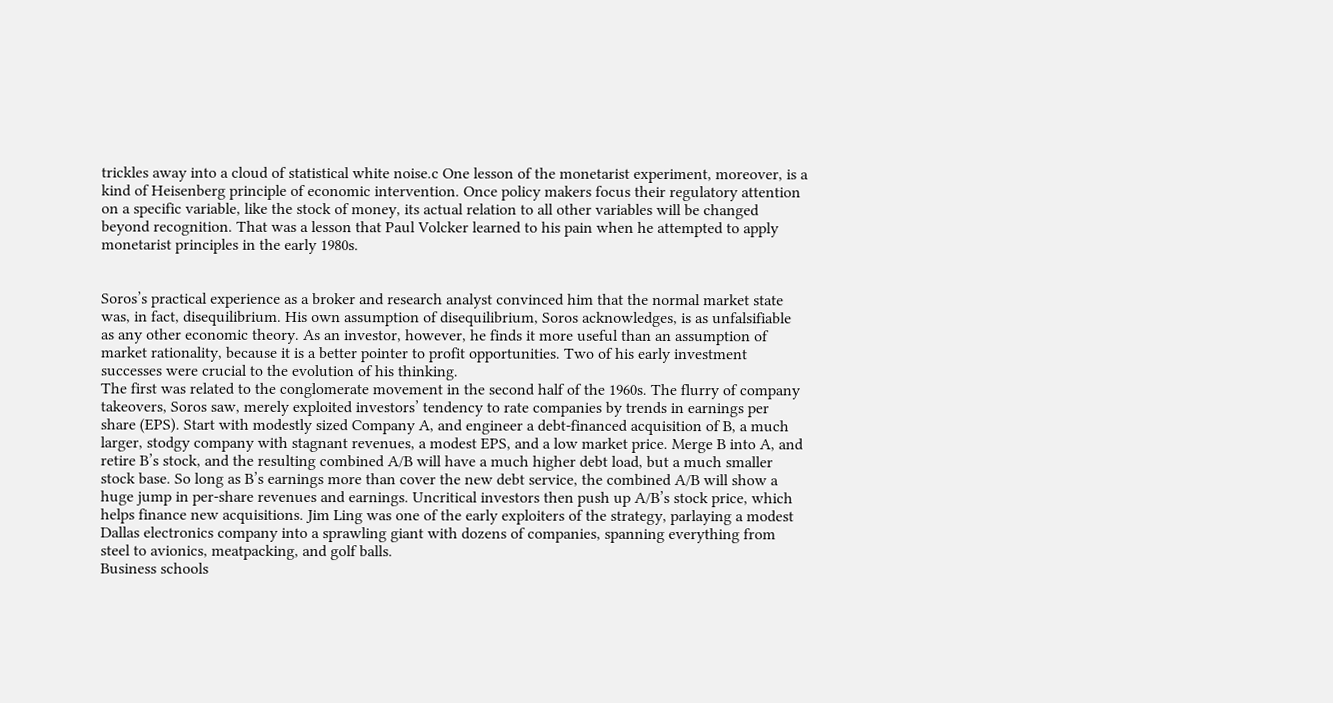trickles away into a cloud of statistical white noise.c One lesson of the monetarist experiment, moreover, is a kind of Heisenberg principle of economic intervention. Once policy makers focus their regulatory attention on a specific variable, like the stock of money, its actual relation to all other variables will be changed beyond recognition. That was a lesson that Paul Volcker learned to his pain when he attempted to apply monetarist principles in the early 1980s.


Soros’s practical experience as a broker and research analyst convinced him that the normal market state was, in fact, disequilibrium. His own assumption of disequilibrium, Soros acknowledges, is as unfalsifiable as any other economic theory. As an investor, however, he finds it more useful than an assumption of market rationality, because it is a better pointer to profit opportunities. Two of his early investment successes were crucial to the evolution of his thinking.
The first was related to the conglomerate movement in the second half of the 1960s. The flurry of company takeovers, Soros saw, merely exploited investors’ tendency to rate companies by trends in earnings per share (EPS). Start with modestly sized Company A, and engineer a debt-financed acquisition of B, a much larger, stodgy company with stagnant revenues, a modest EPS, and a low market price. Merge B into A, and retire B’s stock, and the resulting combined A/B will have a much higher debt load, but a much smaller stock base. So long as B’s earnings more than cover the new debt service, the combined A/B will show a huge jump in per-share revenues and earnings. Uncritical investors then push up A/B’s stock price, which helps finance new acquisitions. Jim Ling was one of the early exploiters of the strategy, parlaying a modest Dallas electronics company into a sprawling giant with dozens of companies, spanning everything from steel to avionics, meatpacking, and golf balls.
Business schools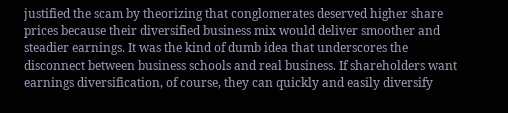justified the scam by theorizing that conglomerates deserved higher share prices because their diversified business mix would deliver smoother and steadier earnings. It was the kind of dumb idea that underscores the disconnect between business schools and real business. If shareholders want earnings diversification, of course, they can quickly and easily diversify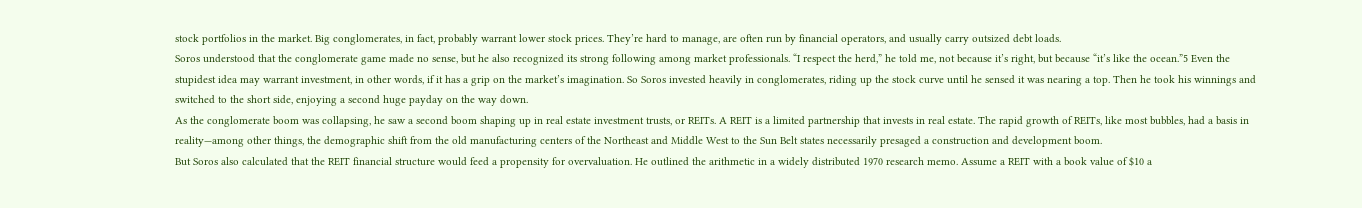stock portfolios in the market. Big conglomerates, in fact, probably warrant lower stock prices. They’re hard to manage, are often run by financial operators, and usually carry outsized debt loads.
Soros understood that the conglomerate game made no sense, but he also recognized its strong following among market professionals. “I respect the herd,” he told me, not because it’s right, but because “it’s like the ocean.”5 Even the stupidest idea may warrant investment, in other words, if it has a grip on the market’s imagination. So Soros invested heavily in conglomerates, riding up the stock curve until he sensed it was nearing a top. Then he took his winnings and switched to the short side, enjoying a second huge payday on the way down.
As the conglomerate boom was collapsing, he saw a second boom shaping up in real estate investment trusts, or REITs. A REIT is a limited partnership that invests in real estate. The rapid growth of REITs, like most bubbles, had a basis in reality—among other things, the demographic shift from the old manufacturing centers of the Northeast and Middle West to the Sun Belt states necessarily presaged a construction and development boom.
But Soros also calculated that the REIT financial structure would feed a propensity for overvaluation. He outlined the arithmetic in a widely distributed 1970 research memo. Assume a REIT with a book value of $10 a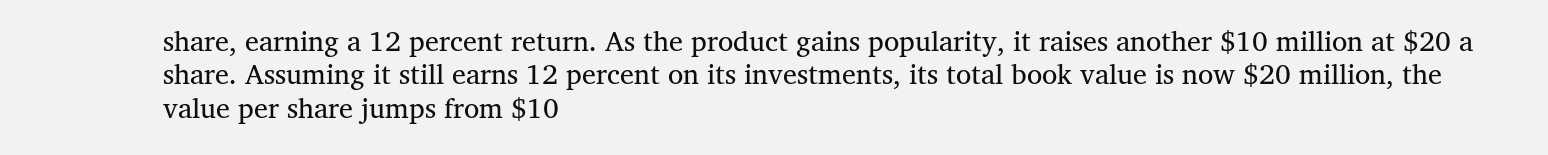share, earning a 12 percent return. As the product gains popularity, it raises another $10 million at $20 a share. Assuming it still earns 12 percent on its investments, its total book value is now $20 million, the value per share jumps from $10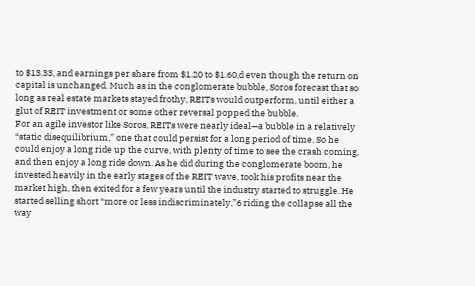to $13.33, and earnings per share from $1.20 to $1.60,d even though the return on capital is unchanged. Much as in the conglomerate bubble, Soros forecast that so long as real estate markets stayed frothy, REITs would outperform, until either a glut of REIT investment or some other reversal popped the bubble.
For an agile investor like Soros, REITs were nearly ideal—a bubble in a relatively “static disequilibrium,” one that could persist for a long period of time. So he could enjoy a long ride up the curve, with plenty of time to see the crash coming, and then enjoy a long ride down. As he did during the conglomerate boom, he invested heavily in the early stages of the REIT wave, took his profits near the market high, then exited for a few years until the industry started to struggle. He started selling short “more or less indiscriminately,”6 riding the collapse all the way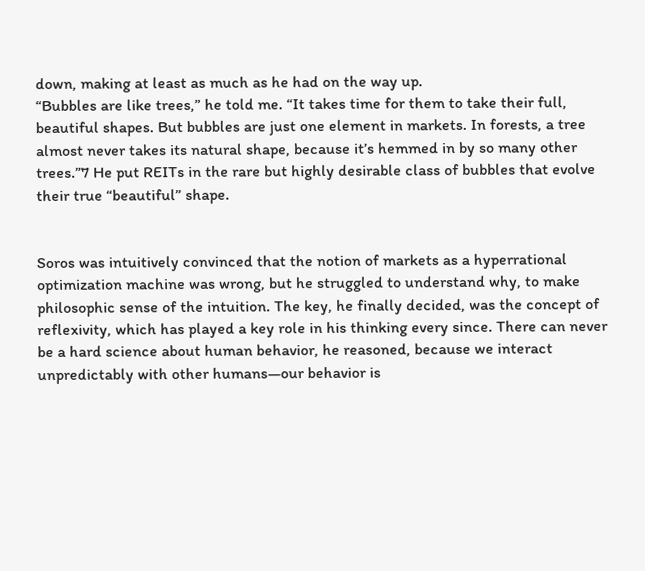down, making at least as much as he had on the way up.
“Bubbles are like trees,” he told me. “It takes time for them to take their full, beautiful shapes. But bubbles are just one element in markets. In forests, a tree almost never takes its natural shape, because it’s hemmed in by so many other trees.”7 He put REITs in the rare but highly desirable class of bubbles that evolve their true “beautiful” shape.


Soros was intuitively convinced that the notion of markets as a hyperrational optimization machine was wrong, but he struggled to understand why, to make philosophic sense of the intuition. The key, he finally decided, was the concept of reflexivity, which has played a key role in his thinking every since. There can never be a hard science about human behavior, he reasoned, because we interact unpredictably with other humans—our behavior is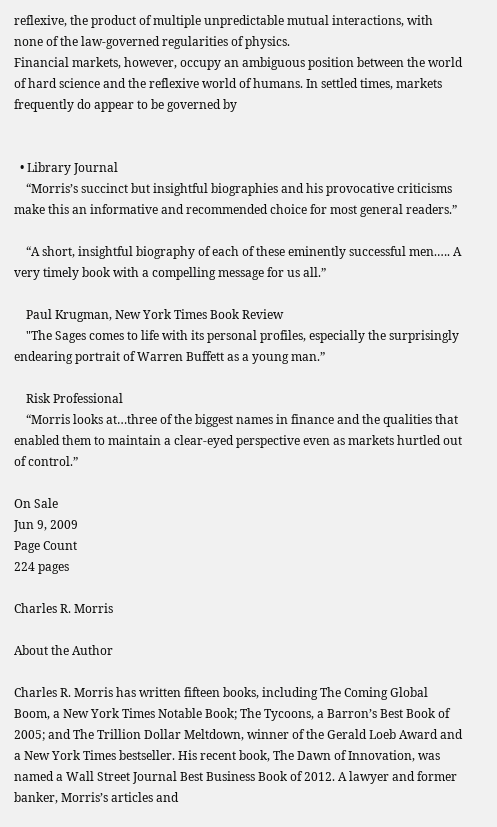reflexive, the product of multiple unpredictable mutual interactions, with none of the law-governed regularities of physics.
Financial markets, however, occupy an ambiguous position between the world of hard science and the reflexive world of humans. In settled times, markets frequently do appear to be governed by


  • Library Journal
    “Morris’s succinct but insightful biographies and his provocative criticisms make this an informative and recommended choice for most general readers.”

    “A short, insightful biography of each of these eminently successful men.…. A very timely book with a compelling message for us all.”

    Paul Krugman, New York Times Book Review
    "The Sages comes to life with its personal profiles, especially the surprisingly endearing portrait of Warren Buffett as a young man.”

    Risk Professional
    “Morris looks at…three of the biggest names in finance and the qualities that enabled them to maintain a clear-eyed perspective even as markets hurtled out of control.”

On Sale
Jun 9, 2009
Page Count
224 pages

Charles R. Morris

About the Author

Charles R. Morris has written fifteen books, including The Coming Global Boom, a New York Times Notable Book; The Tycoons, a Barron’s Best Book of 2005; and The Trillion Dollar Meltdown, winner of the Gerald Loeb Award and a New York Times bestseller. His recent book, The Dawn of Innovation, was named a Wall Street Journal Best Business Book of 2012. A lawyer and former banker, Morris’s articles and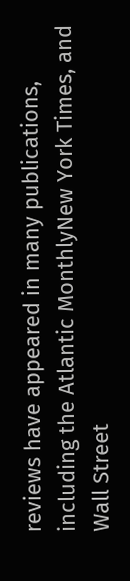reviews have appeared in many publications, including the Atlantic MonthlyNew York Times, and Wall Street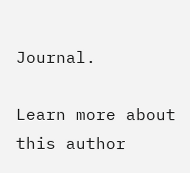Journal.

Learn more about this author